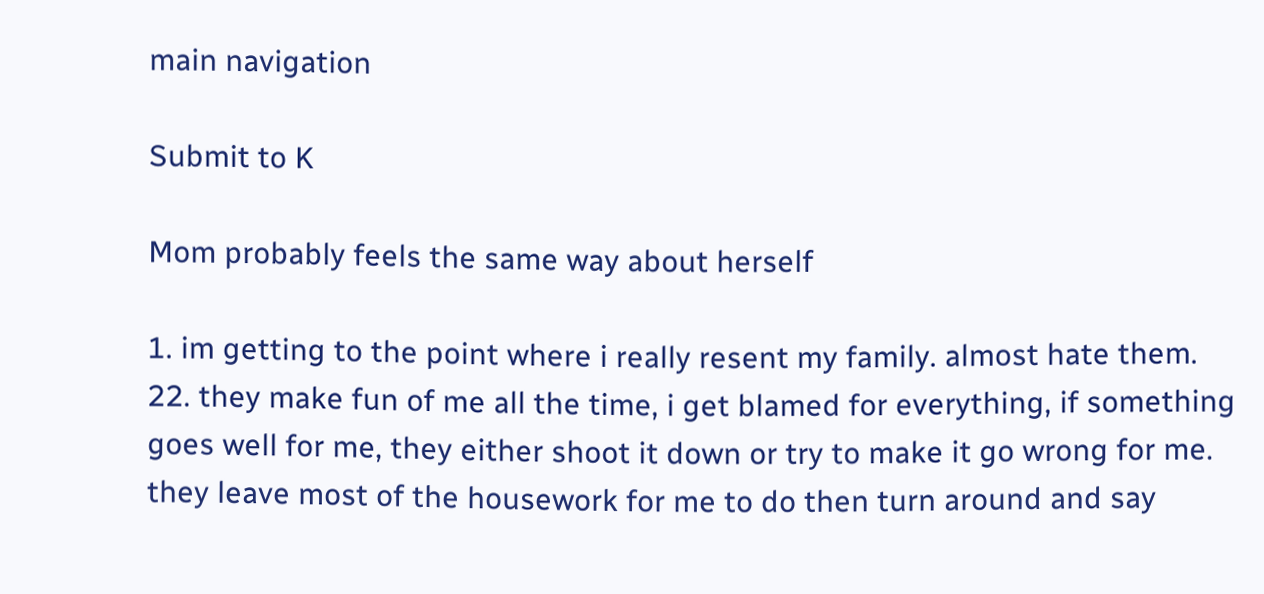main navigation

Submit to K

Mom probably feels the same way about herself

1. im getting to the point where i really resent my family. almost hate them.
22. they make fun of me all the time, i get blamed for everything, if something goes well for me, they either shoot it down or try to make it go wrong for me. they leave most of the housework for me to do then turn around and say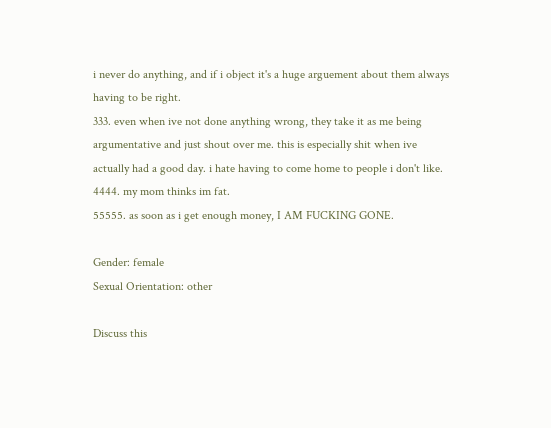i never do anything, and if i object it's a huge arguement about them always having to be right.
333. even when ive not done anything wrong, they take it as me being argumentative and just shout over me. this is especially shit when ive actually had a good day. i hate having to come home to people i don't like.
4444. my mom thinks im fat.
55555. as soon as i get enough money, I AM FUCKING GONE.

Gender: female
Sexual Orientation: other

Discuss this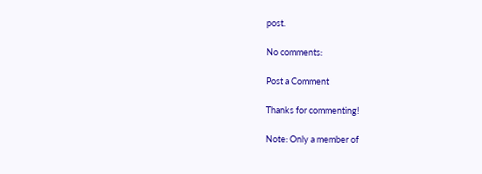post.

No comments:

Post a Comment

Thanks for commenting!

Note: Only a member of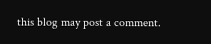this blog may post a comment.